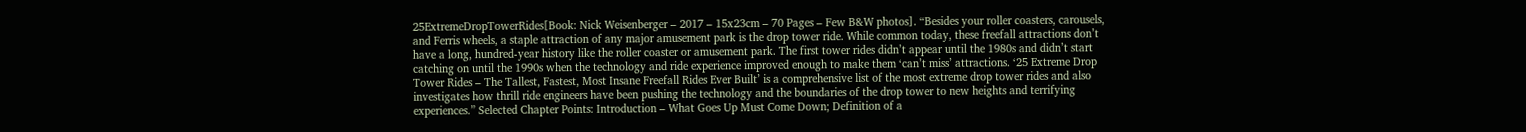25ExtremeDropTowerRides[Book: Nick Weisenberger – 2017 – 15x23cm – 70 Pages – Few B&W photos]. “Besides your roller coasters, carousels, and Ferris wheels, a staple attraction of any major amusement park is the drop tower ride. While common today, these freefall attractions don’t have a long, hundred-year history like the roller coaster or amusement park. The first tower rides didn’t appear until the 1980s and didn’t start catching on until the 1990s when the technology and ride experience improved enough to make them ‘can’t miss’ attractions. ‘25 Extreme Drop Tower Rides – The Tallest, Fastest, Most Insane Freefall Rides Ever Built’ is a comprehensive list of the most extreme drop tower rides and also investigates how thrill ride engineers have been pushing the technology and the boundaries of the drop tower to new heights and terrifying experiences.” Selected Chapter Points: Introduction – What Goes Up Must Come Down; Definition of a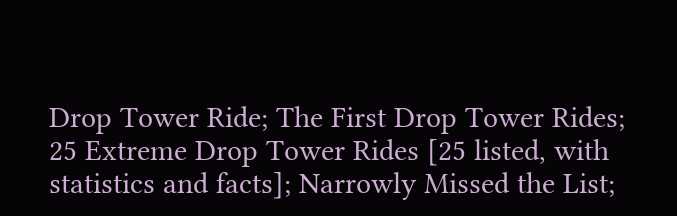Drop Tower Ride; The First Drop Tower Rides; 25 Extreme Drop Tower Rides [25 listed, with statistics and facts]; Narrowly Missed the List;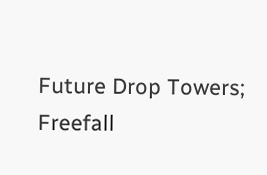Future Drop Towers; Freefall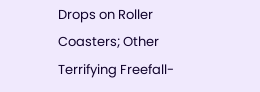Drops on Roller Coasters; Other Terrifying Freefall-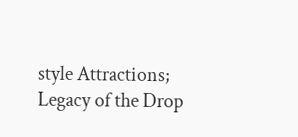style Attractions; Legacy of the Drop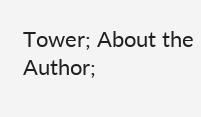Tower; About the Author;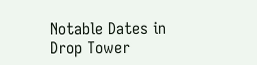Notable Dates in Drop Tower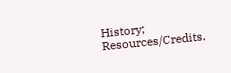History; Resources/Credits.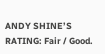ANDY SHINE’S RATING: Fair / Good.